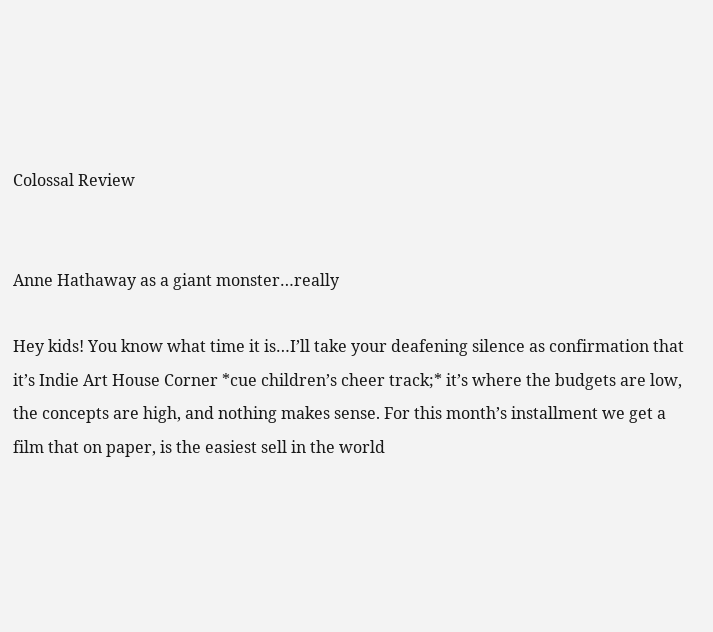Colossal Review


Anne Hathaway as a giant monster…really

Hey kids! You know what time it is…I’ll take your deafening silence as confirmation that it’s Indie Art House Corner *cue children’s cheer track;* it’s where the budgets are low, the concepts are high, and nothing makes sense. For this month’s installment we get a film that on paper, is the easiest sell in the world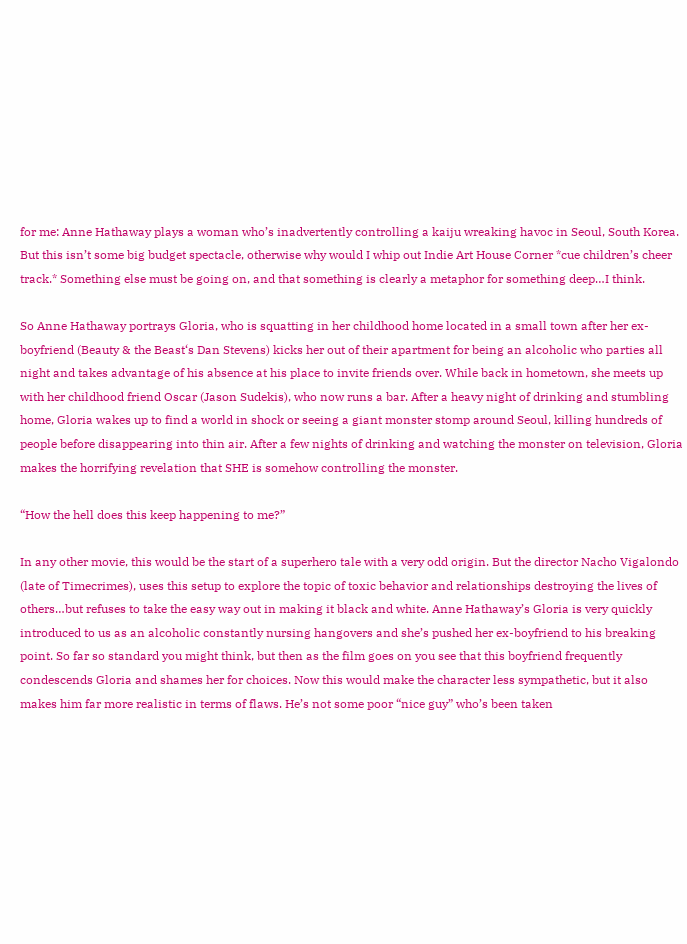for me: Anne Hathaway plays a woman who’s inadvertently controlling a kaiju wreaking havoc in Seoul, South Korea. But this isn’t some big budget spectacle, otherwise why would I whip out Indie Art House Corner *cue children’s cheer track.* Something else must be going on, and that something is clearly a metaphor for something deep…I think.

So Anne Hathaway portrays Gloria, who is squatting in her childhood home located in a small town after her ex-boyfriend (Beauty & the Beast‘s Dan Stevens) kicks her out of their apartment for being an alcoholic who parties all night and takes advantage of his absence at his place to invite friends over. While back in hometown, she meets up with her childhood friend Oscar (Jason Sudekis), who now runs a bar. After a heavy night of drinking and stumbling home, Gloria wakes up to find a world in shock or seeing a giant monster stomp around Seoul, killing hundreds of people before disappearing into thin air. After a few nights of drinking and watching the monster on television, Gloria makes the horrifying revelation that SHE is somehow controlling the monster.

“How the hell does this keep happening to me?”

In any other movie, this would be the start of a superhero tale with a very odd origin. But the director Nacho Vigalondo (late of Timecrimes), uses this setup to explore the topic of toxic behavior and relationships destroying the lives of others…but refuses to take the easy way out in making it black and white. Anne Hathaway’s Gloria is very quickly introduced to us as an alcoholic constantly nursing hangovers and she’s pushed her ex-boyfriend to his breaking point. So far so standard you might think, but then as the film goes on you see that this boyfriend frequently condescends Gloria and shames her for choices. Now this would make the character less sympathetic, but it also makes him far more realistic in terms of flaws. He’s not some poor “nice guy” who’s been taken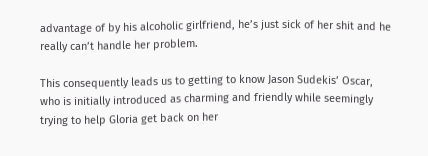advantage of by his alcoholic girlfriend, he’s just sick of her shit and he really can’t handle her problem.

This consequently leads us to getting to know Jason Sudekis’ Oscar, who is initially introduced as charming and friendly while seemingly trying to help Gloria get back on her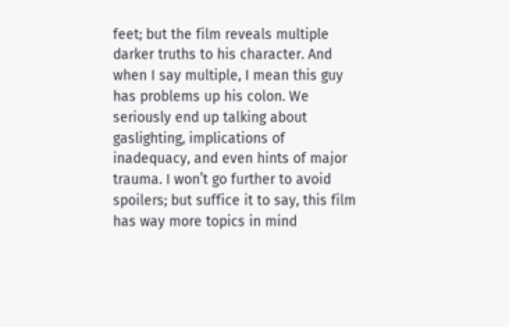feet; but the film reveals multiple darker truths to his character. And when I say multiple, I mean this guy has problems up his colon. We seriously end up talking about gaslighting, implications of inadequacy, and even hints of major trauma. I won’t go further to avoid spoilers; but suffice it to say, this film has way more topics in mind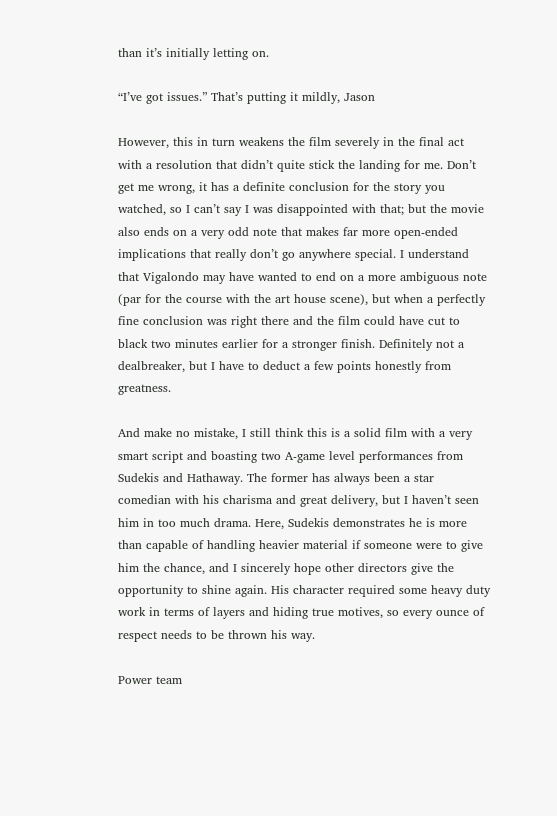than it’s initially letting on.

“I’ve got issues.” That’s putting it mildly, Jason

However, this in turn weakens the film severely in the final act with a resolution that didn’t quite stick the landing for me. Don’t get me wrong, it has a definite conclusion for the story you watched, so I can’t say I was disappointed with that; but the movie also ends on a very odd note that makes far more open-ended implications that really don’t go anywhere special. I understand that Vigalondo may have wanted to end on a more ambiguous note (par for the course with the art house scene), but when a perfectly fine conclusion was right there and the film could have cut to black two minutes earlier for a stronger finish. Definitely not a dealbreaker, but I have to deduct a few points honestly from greatness.

And make no mistake, I still think this is a solid film with a very smart script and boasting two A-game level performances from Sudekis and Hathaway. The former has always been a star comedian with his charisma and great delivery, but I haven’t seen him in too much drama. Here, Sudekis demonstrates he is more than capable of handling heavier material if someone were to give him the chance, and I sincerely hope other directors give the opportunity to shine again. His character required some heavy duty work in terms of layers and hiding true motives, so every ounce of respect needs to be thrown his way.

Power team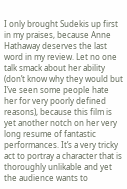I only brought Sudekis up first in my praises, because Anne Hathaway deserves the last word in my review. Let no one talk smack about her ability (don’t know why they would but I’ve seen some people hate her for very poorly defined reasons), because this film is yet another notch on her very long resume of fantastic performances. It’s a very tricky act to portray a character that is thoroughly unlikable and yet the audience wants to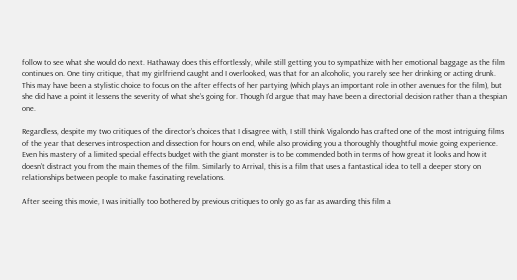follow to see what she would do next. Hathaway does this effortlessly, while still getting you to sympathize with her emotional baggage as the film continues on. One tiny critique, that my girlfriend caught and I overlooked, was that for an alcoholic, you rarely see her drinking or acting drunk. This may have been a stylistic choice to focus on the after effects of her partying (which plays an important role in other avenues for the film), but she did have a point it lessens the severity of what she’s going for. Though I’d argue that may have been a directorial decision rather than a thespian one.

Regardless, despite my two critiques of the director’s choices that I disagree with, I still think Vigalondo has crafted one of the most intriguing films of the year that deserves introspection and dissection for hours on end, while also providing you a thoroughly thoughtful movie going experience. Even his mastery of a limited special effects budget with the giant monster is to be commended both in terms of how great it looks and how it doesn’t distract you from the main themes of the film. Similarly to Arrival, this is a film that uses a fantastical idea to tell a deeper story on relationships between people to make fascinating revelations.

After seeing this movie, I was initially too bothered by previous critiques to only go as far as awarding this film a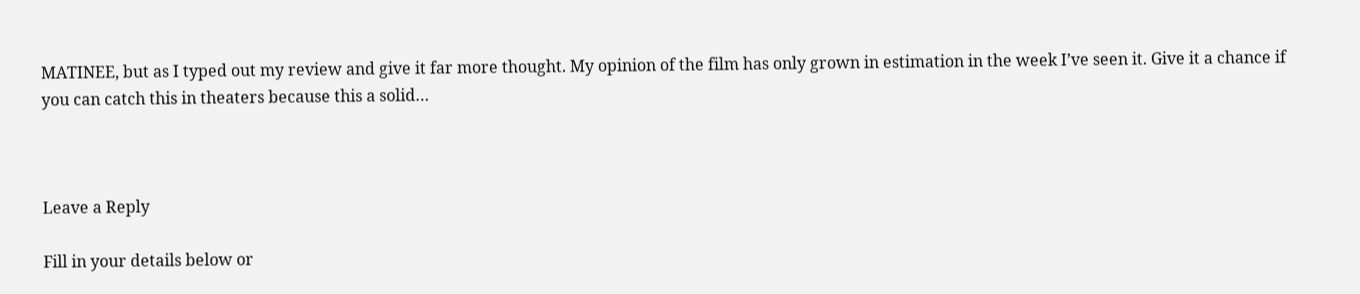MATINEE, but as I typed out my review and give it far more thought. My opinion of the film has only grown in estimation in the week I’ve seen it. Give it a chance if you can catch this in theaters because this a solid…



Leave a Reply

Fill in your details below or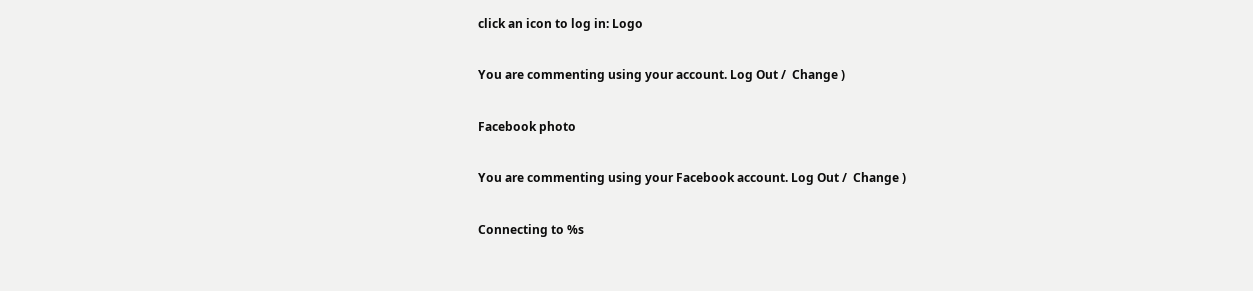click an icon to log in: Logo

You are commenting using your account. Log Out /  Change )

Facebook photo

You are commenting using your Facebook account. Log Out /  Change )

Connecting to %s